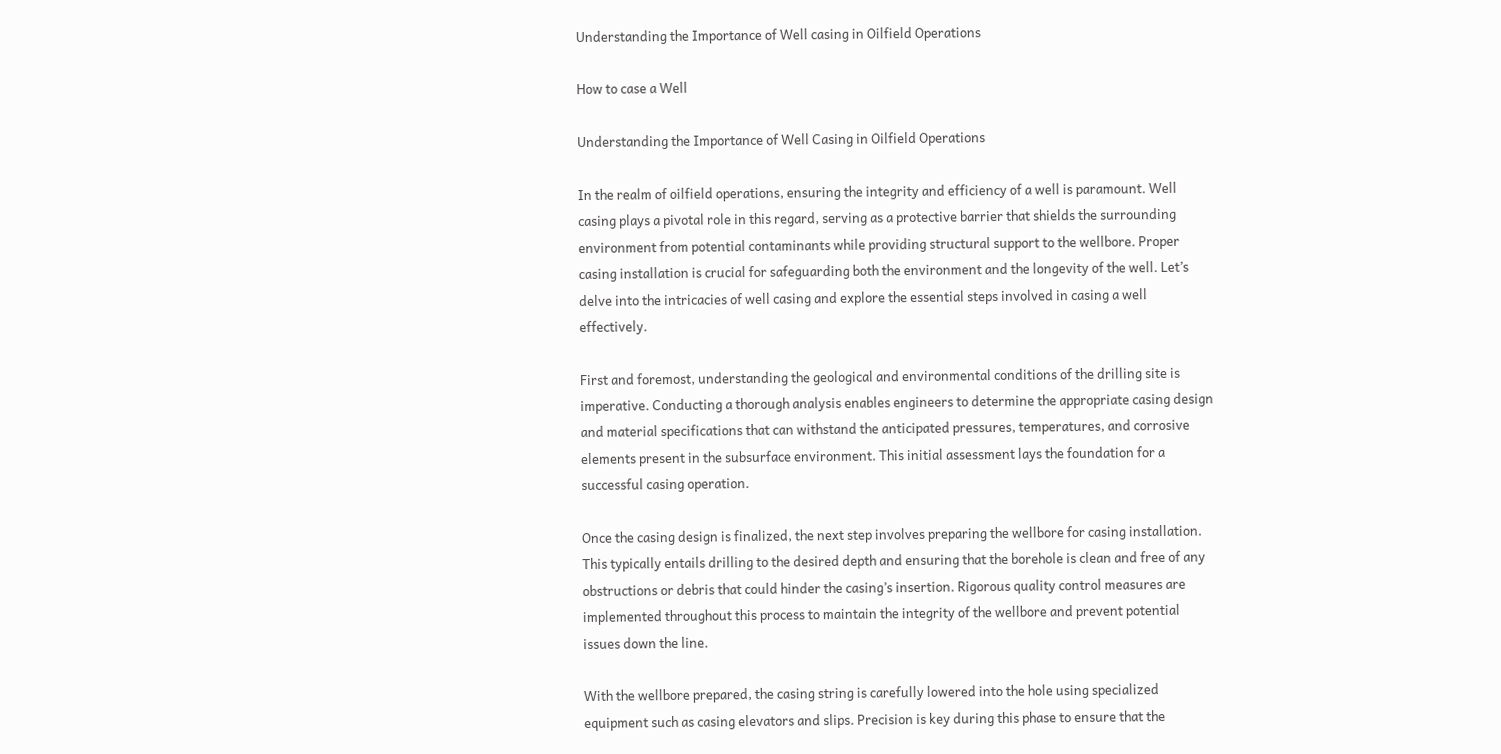Understanding the Importance of Well casing in Oilfield Operations

How to case a Well

Understanding the Importance of Well Casing in Oilfield Operations

In the realm of oilfield operations, ensuring the integrity and efficiency of a well is paramount. Well casing plays a pivotal role in this regard, serving as a protective barrier that shields the surrounding environment from potential contaminants while providing structural support to the wellbore. Proper casing installation is crucial for safeguarding both the environment and the longevity of the well. Let’s delve into the intricacies of well casing and explore the essential steps involved in casing a well effectively.

First and foremost, understanding the geological and environmental conditions of the drilling site is imperative. Conducting a thorough analysis enables engineers to determine the appropriate casing design and material specifications that can withstand the anticipated pressures, temperatures, and corrosive elements present in the subsurface environment. This initial assessment lays the foundation for a successful casing operation.

Once the casing design is finalized, the next step involves preparing the wellbore for casing installation. This typically entails drilling to the desired depth and ensuring that the borehole is clean and free of any obstructions or debris that could hinder the casing’s insertion. Rigorous quality control measures are implemented throughout this process to maintain the integrity of the wellbore and prevent potential issues down the line.

With the wellbore prepared, the casing string is carefully lowered into the hole using specialized equipment such as casing elevators and slips. Precision is key during this phase to ensure that the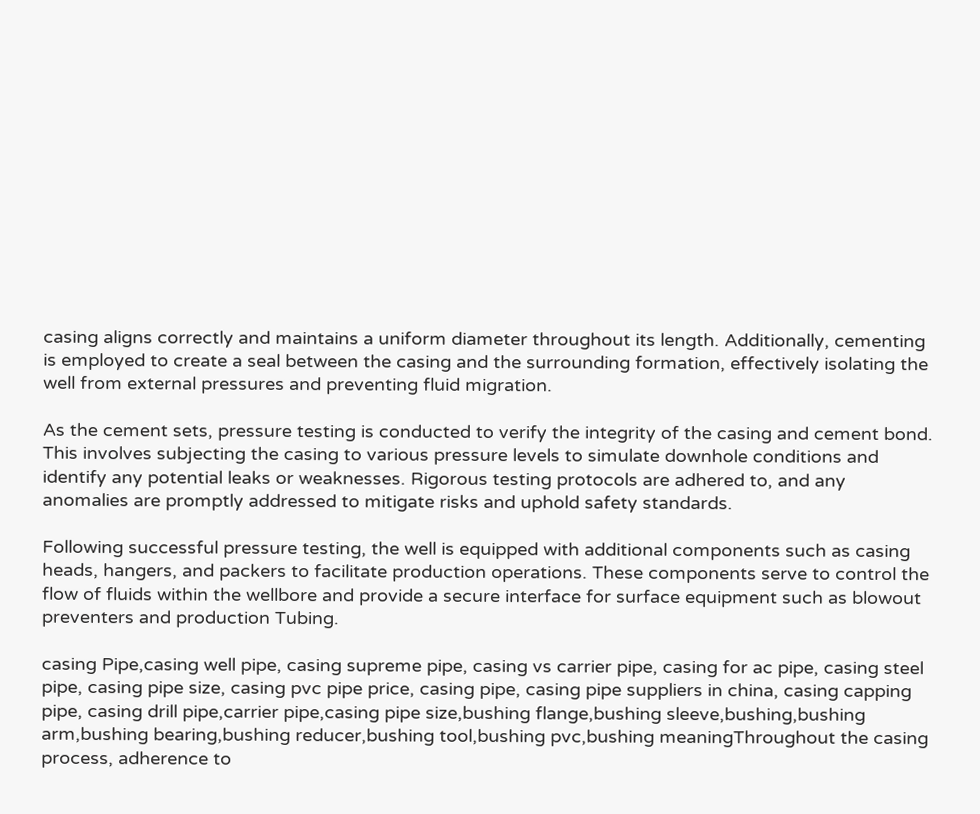casing aligns correctly and maintains a uniform diameter throughout its length. Additionally, cementing is employed to create a seal between the casing and the surrounding formation, effectively isolating the well from external pressures and preventing fluid migration.

As the cement sets, pressure testing is conducted to verify the integrity of the casing and cement bond. This involves subjecting the casing to various pressure levels to simulate downhole conditions and identify any potential leaks or weaknesses. Rigorous testing protocols are adhered to, and any anomalies are promptly addressed to mitigate risks and uphold safety standards.

Following successful pressure testing, the well is equipped with additional components such as casing heads, hangers, and packers to facilitate production operations. These components serve to control the flow of fluids within the wellbore and provide a secure interface for surface equipment such as blowout preventers and production Tubing.

casing Pipe,casing well pipe, casing supreme pipe, casing vs carrier pipe, casing for ac pipe, casing steel pipe, casing pipe size, casing pvc pipe price, casing pipe, casing pipe suppliers in china, casing capping pipe, casing drill pipe,carrier pipe,casing pipe size,bushing flange,bushing sleeve,bushing,bushing arm,bushing bearing,bushing reducer,bushing tool,bushing pvc,bushing meaningThroughout the casing process, adherence to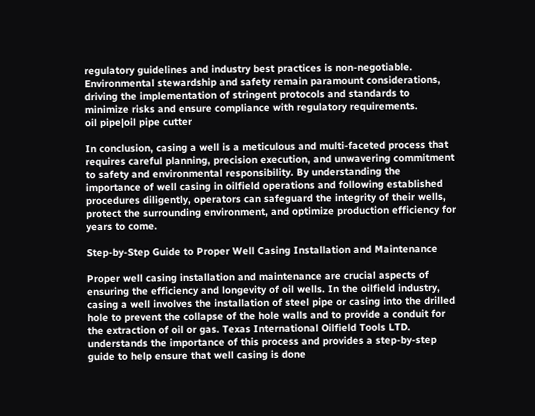regulatory guidelines and industry best practices is non-negotiable. Environmental stewardship and safety remain paramount considerations, driving the implementation of stringent protocols and standards to minimize risks and ensure compliance with regulatory requirements.
oil pipe|oil pipe cutter

In conclusion, casing a well is a meticulous and multi-faceted process that requires careful planning, precision execution, and unwavering commitment to safety and environmental responsibility. By understanding the importance of well casing in oilfield operations and following established procedures diligently, operators can safeguard the integrity of their wells, protect the surrounding environment, and optimize production efficiency for years to come.

Step-by-Step Guide to Proper Well Casing Installation and Maintenance

Proper well casing installation and maintenance are crucial aspects of ensuring the efficiency and longevity of oil wells. In the oilfield industry, casing a well involves the installation of steel pipe or casing into the drilled hole to prevent the collapse of the hole walls and to provide a conduit for the extraction of oil or gas. Texas International Oilfield Tools LTD. understands the importance of this process and provides a step-by-step guide to help ensure that well casing is done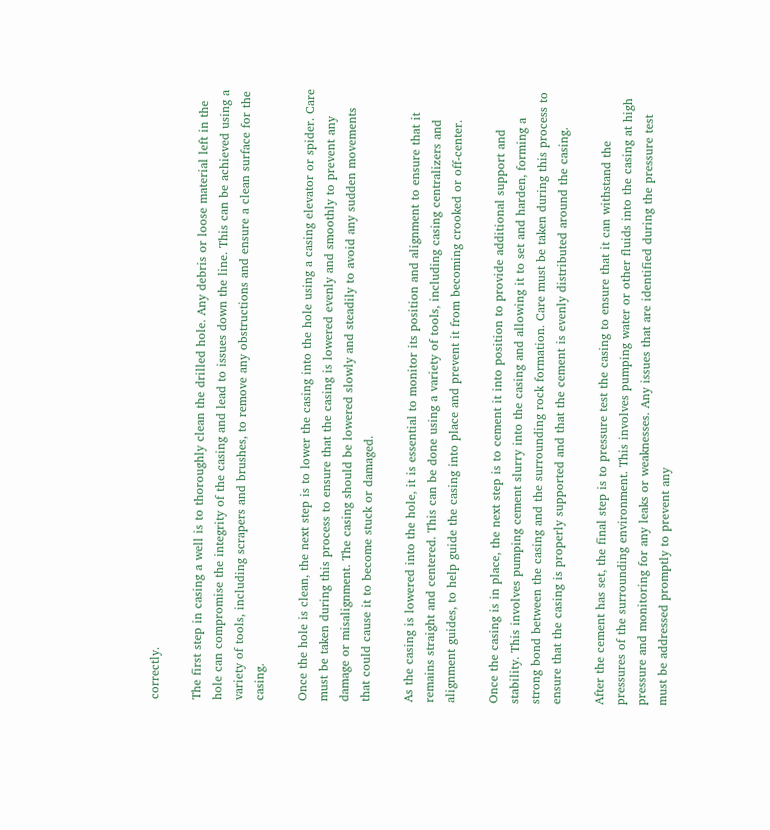correctly.

The first step in casing a well is to thoroughly clean the drilled hole. Any debris or loose material left in the hole can compromise the integrity of the casing and lead to issues down the line. This can be achieved using a variety of tools, including scrapers and brushes, to remove any obstructions and ensure a clean surface for the casing.

Once the hole is clean, the next step is to lower the casing into the hole using a casing elevator or spider. Care must be taken during this process to ensure that the casing is lowered evenly and smoothly to prevent any damage or misalignment. The casing should be lowered slowly and steadily to avoid any sudden movements that could cause it to become stuck or damaged.

As the casing is lowered into the hole, it is essential to monitor its position and alignment to ensure that it remains straight and centered. This can be done using a variety of tools, including casing centralizers and alignment guides, to help guide the casing into place and prevent it from becoming crooked or off-center.

Once the casing is in place, the next step is to cement it into position to provide additional support and stability. This involves pumping cement slurry into the casing and allowing it to set and harden, forming a strong bond between the casing and the surrounding rock formation. Care must be taken during this process to ensure that the casing is properly supported and that the cement is evenly distributed around the casing.

After the cement has set, the final step is to pressure test the casing to ensure that it can withstand the pressures of the surrounding environment. This involves pumping water or other fluids into the casing at high pressure and monitoring for any leaks or weaknesses. Any issues that are identified during the pressure test must be addressed promptly to prevent any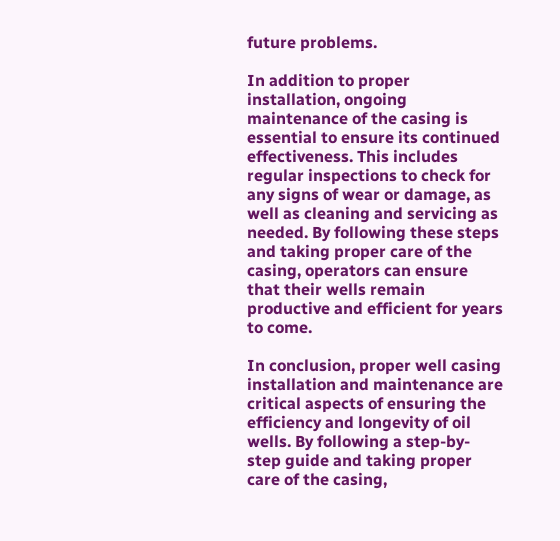future problems.

In addition to proper installation, ongoing maintenance of the casing is essential to ensure its continued effectiveness. This includes regular inspections to check for any signs of wear or damage, as well as cleaning and servicing as needed. By following these steps and taking proper care of the casing, operators can ensure that their wells remain productive and efficient for years to come.

In conclusion, proper well casing installation and maintenance are critical aspects of ensuring the efficiency and longevity of oil wells. By following a step-by-step guide and taking proper care of the casing,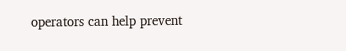operators can help prevent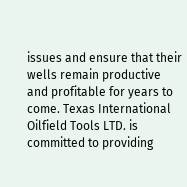issues and ensure that their wells remain productive and profitable for years to come. Texas International Oilfield Tools LTD. is committed to providing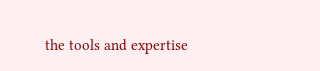the tools and expertise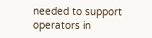needed to support operators in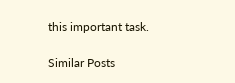this important task.

Similar Posts